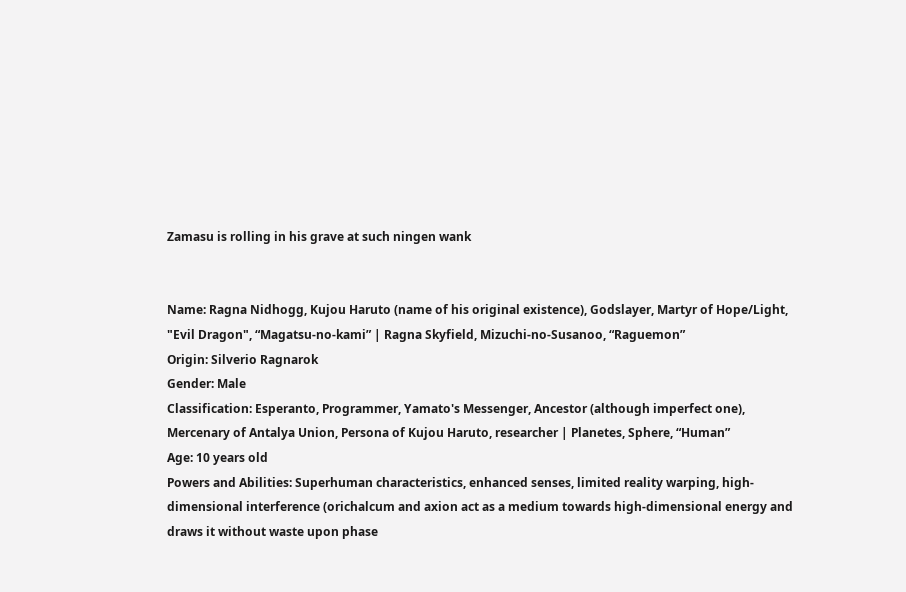Zamasu is rolling in his grave at such ningen wank


Name: Ragna Nidhogg, Kujou Haruto (name of his original existence), Godslayer, Martyr of Hope/Light, "Evil Dragon", “Magatsu-no-kami” | Ragna Skyfield, Mizuchi-no-Susanoo, “Raguemon”
Origin: Silverio Ragnarok
Gender: Male
Classification: Esperanto, Programmer, Yamato's Messenger, Ancestor (although imperfect one), Mercenary of Antalya Union, Persona of Kujou Haruto, researcher | Planetes, Sphere, “Human”
Age: 10 years old
Powers and Abilities: Superhuman characteristics, enhanced senses, limited reality warping, high-dimensional interference (orichalcum and axion act as a medium towards high-dimensional energy and draws it without waste upon phase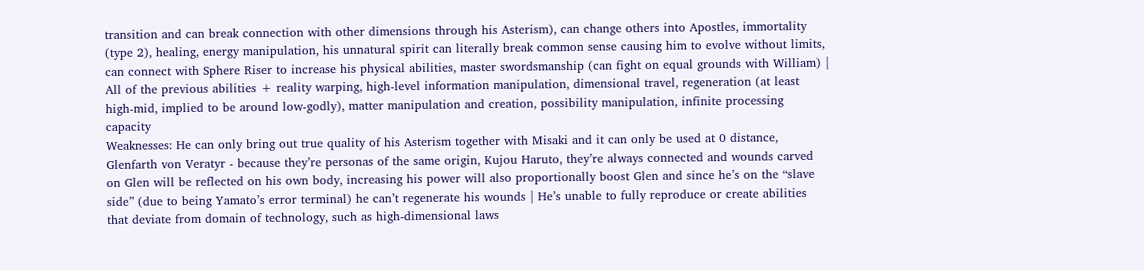transition and can break connection with other dimensions through his Asterism), can change others into Apostles, immortality (type 2), healing, energy manipulation, his unnatural spirit can literally break common sense causing him to evolve without limits, can connect with Sphere Riser to increase his physical abilities, master swordsmanship (can fight on equal grounds with William) | All of the previous abilities + reality warping, high-level information manipulation, dimensional travel, regeneration (at least high-mid, implied to be around low-godly), matter manipulation and creation, possibility manipulation, infinite processing capacity
Weaknesses: He can only bring out true quality of his Asterism together with Misaki and it can only be used at 0 distance, Glenfarth von Veratyr - because they’re personas of the same origin, Kujou Haruto, they’re always connected and wounds carved on Glen will be reflected on his own body, increasing his power will also proportionally boost Glen and since he’s on the “slave side” (due to being Yamato’s error terminal) he can’t regenerate his wounds | He’s unable to fully reproduce or create abilities that deviate from domain of technology, such as high-dimensional laws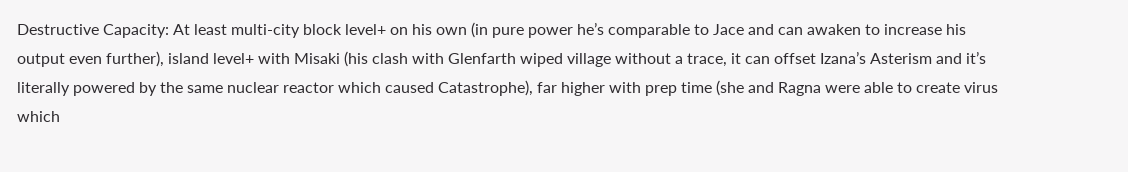Destructive Capacity: At least multi-city block level+ on his own (in pure power he’s comparable to Jace and can awaken to increase his output even further), island level+ with Misaki (his clash with Glenfarth wiped village without a trace, it can offset Izana’s Asterism and it’s literally powered by the same nuclear reactor which caused Catastrophe), far higher with prep time (she and Ragna were able to create virus which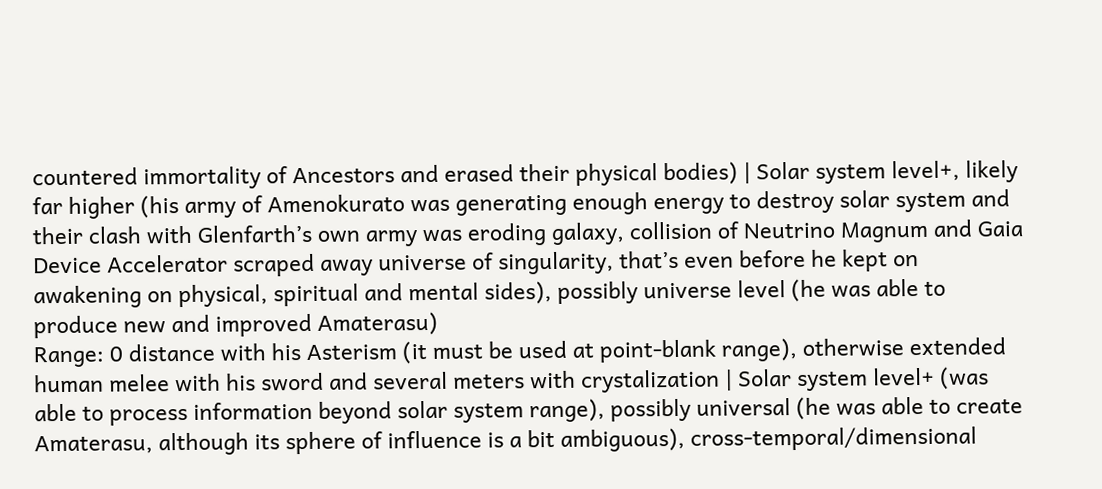countered immortality of Ancestors and erased their physical bodies) | Solar system level+, likely far higher (his army of Amenokurato was generating enough energy to destroy solar system and their clash with Glenfarth’s own army was eroding galaxy, collision of Neutrino Magnum and Gaia Device Accelerator scraped away universe of singularity, that’s even before he kept on awakening on physical, spiritual and mental sides), possibly universe level (he was able to produce new and improved Amaterasu)
Range: 0 distance with his Asterism (it must be used at point-blank range), otherwise extended human melee with his sword and several meters with crystalization | Solar system level+ (was able to process information beyond solar system range), possibly universal (he was able to create Amaterasu, although its sphere of influence is a bit ambiguous), cross-temporal/dimensional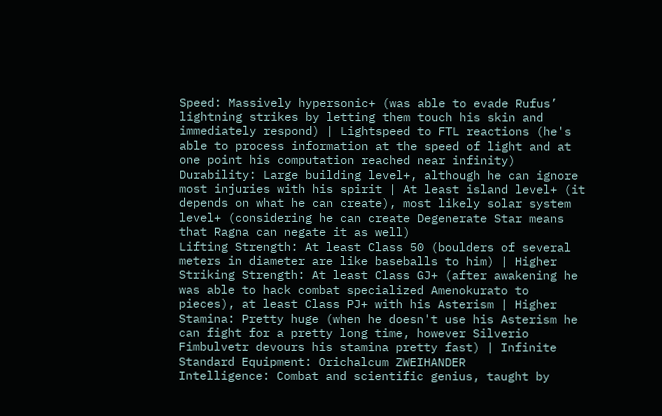Speed: Massively hypersonic+ (was able to evade Rufus’ lightning strikes by letting them touch his skin and immediately respond) | Lightspeed to FTL reactions (he's able to process information at the speed of light and at one point his computation reached near infinity)
Durability: Large building level+, although he can ignore most injuries with his spirit | At least island level+ (it depends on what he can create), most likely solar system level+ (considering he can create Degenerate Star means that Ragna can negate it as well)
Lifting Strength: At least Class 50 (boulders of several meters in diameter are like baseballs to him) | Higher
Striking Strength: At least Class GJ+ (after awakening he was able to hack combat specialized Amenokurato to pieces), at least Class PJ+ with his Asterism | Higher
Stamina: Pretty huge (when he doesn't use his Asterism he can fight for a pretty long time, however Silverio Fimbulvetr devours his stamina pretty fast) | Infinite
Standard Equipment: Orichalcum ZWEIHANDER
Intelligence: Combat and scientific genius, taught by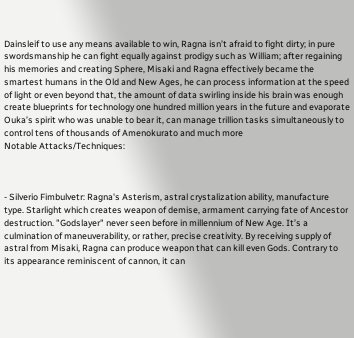Dainsleif to use any means available to win, Ragna isn’t afraid to fight dirty; in pure swordsmanship he can fight equally against prodigy such as William; after regaining his memories and creating Sphere, Misaki and Ragna effectively became the smartest humans in the Old and New Ages, he can process information at the speed of light or even beyond that, the amount of data swirling inside his brain was enough create blueprints for technology one hundred million years in the future and evaporate Ouka’s spirit who was unable to bear it, can manage trillion tasks simultaneously to control tens of thousands of Amenokurato and much more
Notable Attacks/Techniques:



- Silverio Fimbulvetr: Ragna's Asterism, astral crystalization ability, manufacture type. Starlight which creates weapon of demise, armament carrying fate of Ancestor destruction. "Godslayer" never seen before in millennium of New Age. It’s a culmination of maneuverability, or rather, precise creativity. By receiving supply of astral from Misaki, Ragna can produce weapon that can kill even Gods. Contrary to its appearance reminiscent of cannon, it can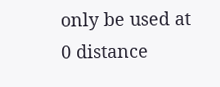only be used at 0 distance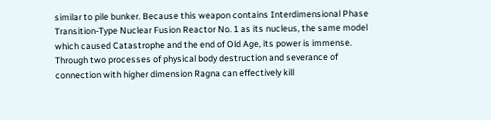similar to pile bunker. Because this weapon contains Interdimensional Phase Transition-Type Nuclear Fusion Reactor No. 1 as its nucleus, the same model which caused Catastrophe and the end of Old Age, its power is immense. Through two processes of physical body destruction and severance of connection with higher dimension Ragna can effectively kill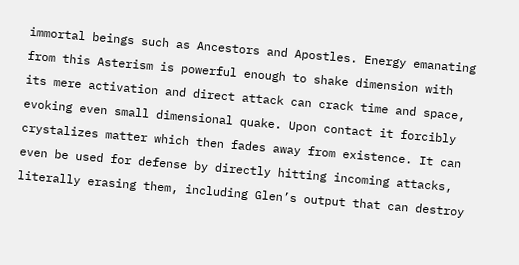immortal beings such as Ancestors and Apostles. Energy emanating from this Asterism is powerful enough to shake dimension with its mere activation and direct attack can crack time and space, evoking even small dimensional quake. Upon contact it forcibly crystalizes matter which then fades away from existence. It can even be used for defense by directly hitting incoming attacks, literally erasing them, including Glen’s output that can destroy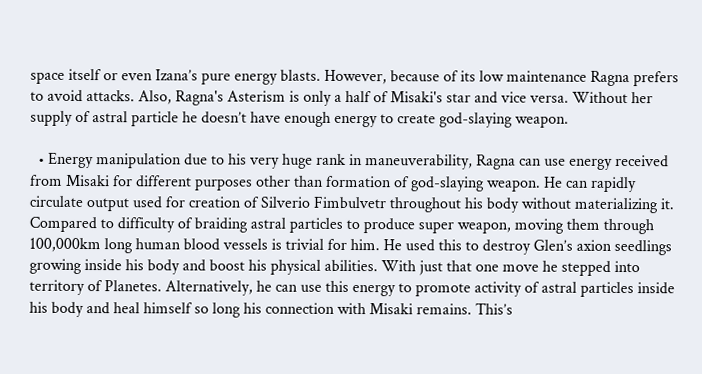space itself or even Izana’s pure energy blasts. However, because of its low maintenance Ragna prefers to avoid attacks. Also, Ragna's Asterism is only a half of Misaki's star and vice versa. Without her supply of astral particle he doesn’t have enough energy to create god-slaying weapon.

  • Energy manipulation due to his very huge rank in maneuverability, Ragna can use energy received from Misaki for different purposes other than formation of god-slaying weapon. He can rapidly circulate output used for creation of Silverio Fimbulvetr throughout his body without materializing it. Compared to difficulty of braiding astral particles to produce super weapon, moving them through 100,000km long human blood vessels is trivial for him. He used this to destroy Glen’s axion seedlings growing inside his body and boost his physical abilities. With just that one move he stepped into territory of Planetes. Alternatively, he can use this energy to promote activity of astral particles inside his body and heal himself so long his connection with Misaki remains. This’s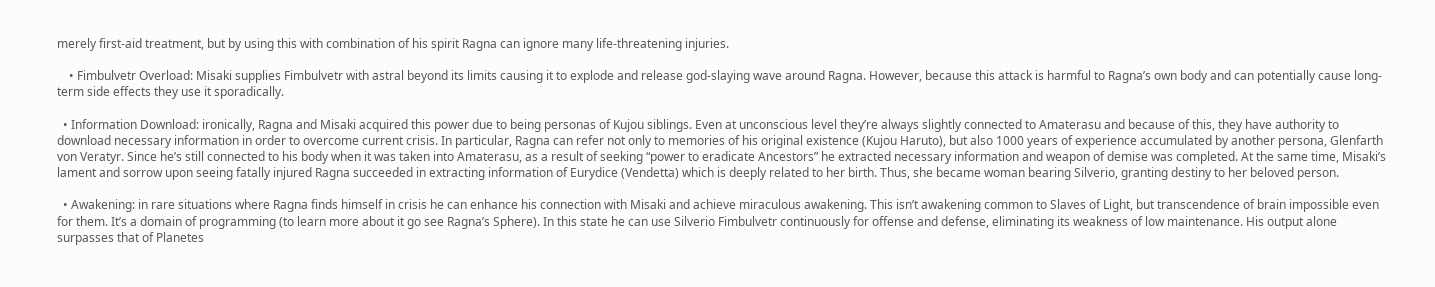merely first-aid treatment, but by using this with combination of his spirit Ragna can ignore many life-threatening injuries.

    • Fimbulvetr Overload: Misaki supplies Fimbulvetr with astral beyond its limits causing it to explode and release god-slaying wave around Ragna. However, because this attack is harmful to Ragna’s own body and can potentially cause long-term side effects they use it sporadically.

  • Information Download: ironically, Ragna and Misaki acquired this power due to being personas of Kujou siblings. Even at unconscious level they’re always slightly connected to Amaterasu and because of this, they have authority to download necessary information in order to overcome current crisis. In particular, Ragna can refer not only to memories of his original existence (Kujou Haruto), but also 1000 years of experience accumulated by another persona, Glenfarth von Veratyr. Since he’s still connected to his body when it was taken into Amaterasu, as a result of seeking “power to eradicate Ancestors” he extracted necessary information and weapon of demise was completed. At the same time, Misaki’s lament and sorrow upon seeing fatally injured Ragna succeeded in extracting information of Eurydice (Vendetta) which is deeply related to her birth. Thus, she became woman bearing Silverio, granting destiny to her beloved person.

  • Awakening: in rare situations where Ragna finds himself in crisis he can enhance his connection with Misaki and achieve miraculous awakening. This isn’t awakening common to Slaves of Light, but transcendence of brain impossible even for them. It’s a domain of programming (to learn more about it go see Ragna’s Sphere). In this state he can use Silverio Fimbulvetr continuously for offense and defense, eliminating its weakness of low maintenance. His output alone surpasses that of Planetes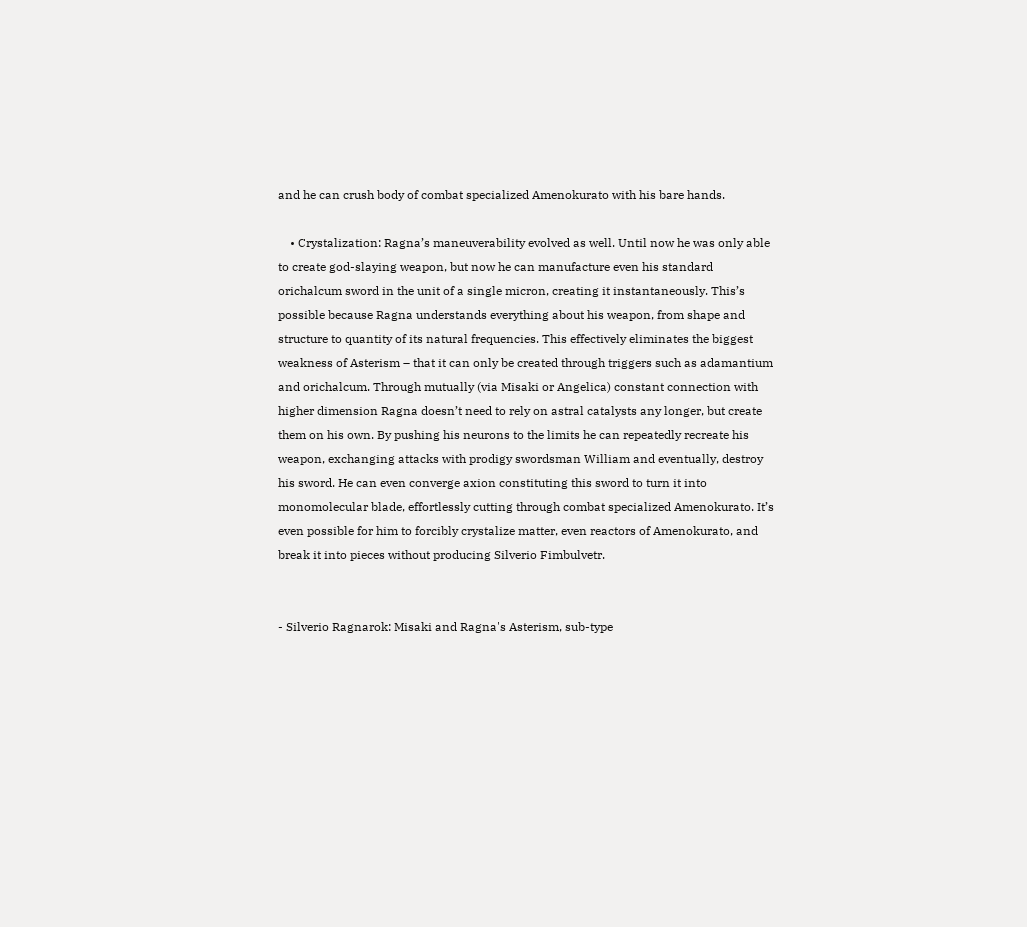and he can crush body of combat specialized Amenokurato with his bare hands.

    • Crystalization: Ragna’s maneuverability evolved as well. Until now he was only able to create god-slaying weapon, but now he can manufacture even his standard orichalcum sword in the unit of a single micron, creating it instantaneously. This’s possible because Ragna understands everything about his weapon, from shape and structure to quantity of its natural frequencies. This effectively eliminates the biggest weakness of Asterism – that it can only be created through triggers such as adamantium and orichalcum. Through mutually (via Misaki or Angelica) constant connection with higher dimension Ragna doesn’t need to rely on astral catalysts any longer, but create them on his own. By pushing his neurons to the limits he can repeatedly recreate his weapon, exchanging attacks with prodigy swordsman William and eventually, destroy his sword. He can even converge axion constituting this sword to turn it into monomolecular blade, effortlessly cutting through combat specialized Amenokurato. It’s even possible for him to forcibly crystalize matter, even reactors of Amenokurato, and break it into pieces without producing Silverio Fimbulvetr.


- Silverio Ragnarok: Misaki and Ragna's Asterism, sub-type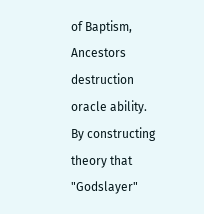of Baptism, Ancestors destruction oracle ability. By constructing theory that "Godslayer"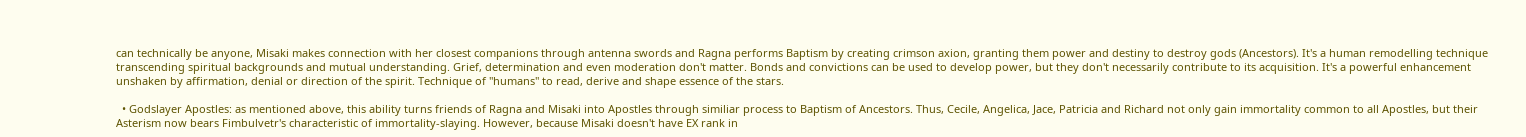can technically be anyone, Misaki makes connection with her closest companions through antenna swords and Ragna performs Baptism by creating crimson axion, granting them power and destiny to destroy gods (Ancestors). It's a human remodelling technique transcending spiritual backgrounds and mutual understanding. Grief, determination and even moderation don't matter. Bonds and convictions can be used to develop power, but they don't necessarily contribute to its acquisition. It's a powerful enhancement unshaken by affirmation, denial or direction of the spirit. Technique of "humans" to read, derive and shape essence of the stars.

  • Godslayer Apostles: as mentioned above, this ability turns friends of Ragna and Misaki into Apostles through similiar process to Baptism of Ancestors. Thus, Cecile, Angelica, Jace, Patricia and Richard not only gain immortality common to all Apostles, but their Asterism now bears Fimbulvetr's characteristic of immortality-slaying. However, because Misaki doesn't have EX rank in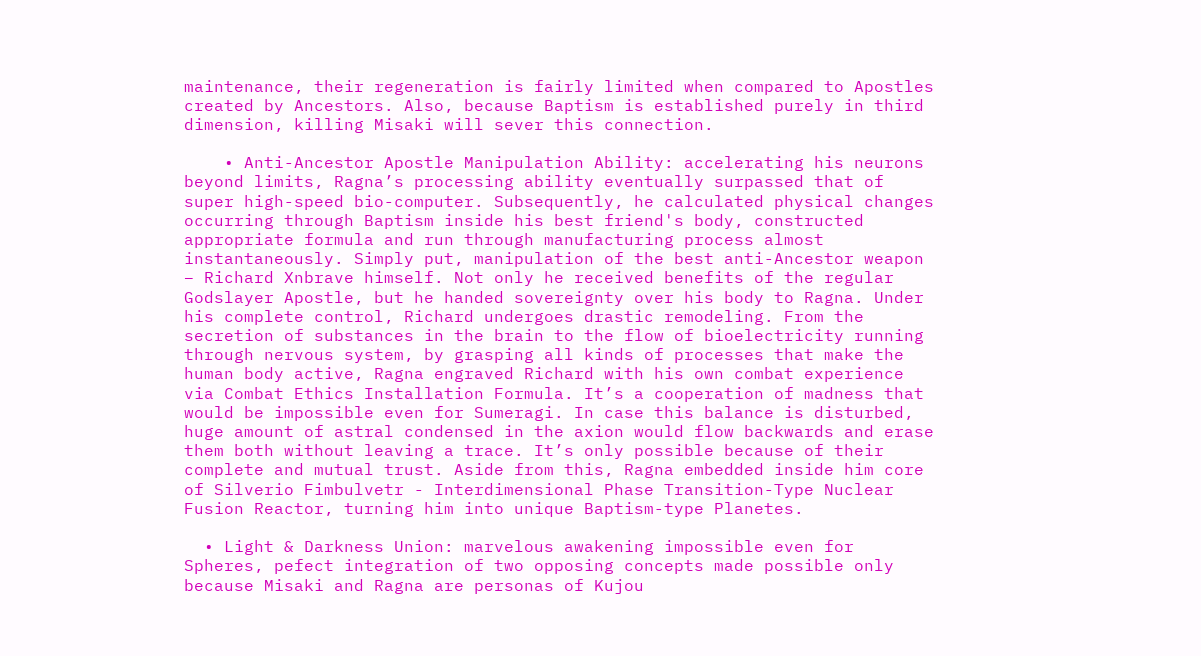maintenance, their regeneration is fairly limited when compared to Apostles created by Ancestors. Also, because Baptism is established purely in third dimension, killing Misaki will sever this connection.

    • Anti-Ancestor Apostle Manipulation Ability: accelerating his neurons beyond limits, Ragna’s processing ability eventually surpassed that of super high-speed bio-computer. Subsequently, he calculated physical changes occurring through Baptism inside his best friend's body, constructed appropriate formula and run through manufacturing process almost instantaneously. Simply put, manipulation of the best anti-Ancestor weapon – Richard Xnbrave himself. Not only he received benefits of the regular Godslayer Apostle, but he handed sovereignty over his body to Ragna. Under his complete control, Richard undergoes drastic remodeling. From the secretion of substances in the brain to the flow of bioelectricity running through nervous system, by grasping all kinds of processes that make the human body active, Ragna engraved Richard with his own combat experience via Combat Ethics Installation Formula. It’s a cooperation of madness that would be impossible even for Sumeragi. In case this balance is disturbed, huge amount of astral condensed in the axion would flow backwards and erase them both without leaving a trace. It’s only possible because of their complete and mutual trust. Aside from this, Ragna embedded inside him core of Silverio Fimbulvetr - Interdimensional Phase Transition-Type Nuclear Fusion Reactor, turning him into unique Baptism-type Planetes.

  • Light & Darkness Union: marvelous awakening impossible even for Spheres, pefect integration of two opposing concepts made possible only because Misaki and Ragna are personas of Kujou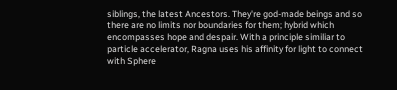siblings, the latest Ancestors. They're god-made beings and so there are no limits nor boundaries for them; hybrid which encompasses hope and despair. With a principle similiar to particle accelerator, Ragna uses his affinity for light to connect with Sphere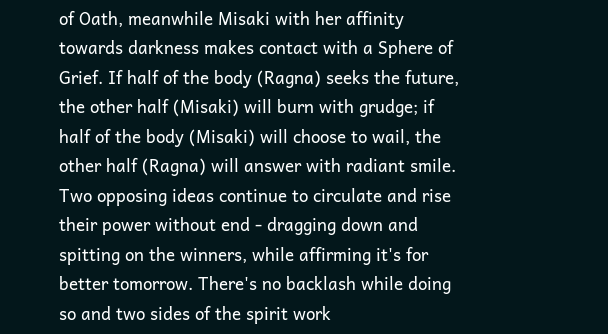of Oath, meanwhile Misaki with her affinity towards darkness makes contact with a Sphere of Grief. If half of the body (Ragna) seeks the future, the other half (Misaki) will burn with grudge; if half of the body (Misaki) will choose to wail, the other half (Ragna) will answer with radiant smile. Two opposing ideas continue to circulate and rise their power without end - dragging down and spitting on the winners, while affirming it's for better tomorrow. There's no backlash while doing so and two sides of the spirit work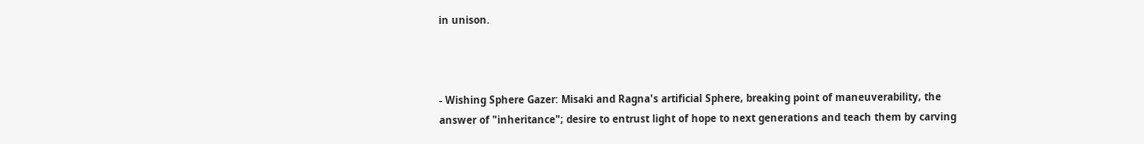in unison.



- Wishing Sphere Gazer: Misaki and Ragna's artificial Sphere, breaking point of maneuverability, the answer of "inheritance"; desire to entrust light of hope to next generations and teach them by carving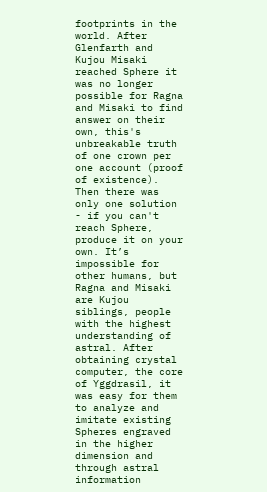footprints in the world. After Glenfarth and Kujou Misaki reached Sphere it was no longer possible for Ragna and Misaki to find answer on their own, this's unbreakable truth of one crown per one account (proof of existence). Then there was only one solution - if you can't reach Sphere, produce it on your own. It’s impossible for other humans, but Ragna and Misaki are Kujou siblings, people with the highest understanding of astral. After obtaining crystal computer, the core of Yggdrasil, it was easy for them to analyze and imitate existing Spheres engraved in the higher dimension and through astral information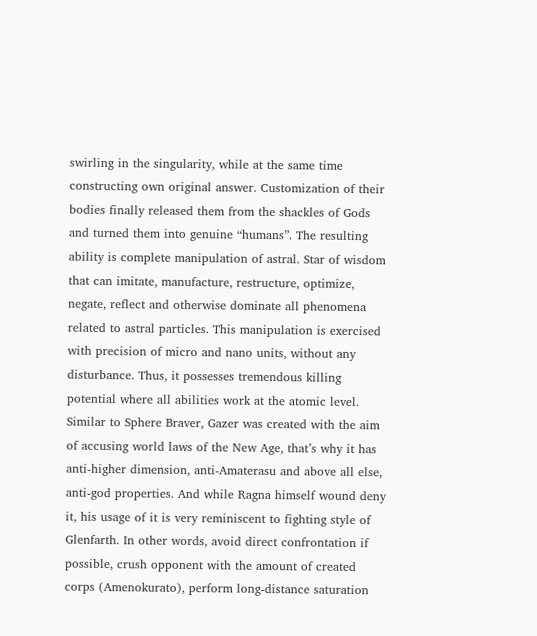swirling in the singularity, while at the same time constructing own original answer. Customization of their bodies finally released them from the shackles of Gods and turned them into genuine “humans”. The resulting ability is complete manipulation of astral. Star of wisdom that can imitate, manufacture, restructure, optimize, negate, reflect and otherwise dominate all phenomena related to astral particles. This manipulation is exercised with precision of micro and nano units, without any disturbance. Thus, it possesses tremendous killing potential where all abilities work at the atomic level. Similar to Sphere Braver, Gazer was created with the aim of accusing world laws of the New Age, that’s why it has anti-higher dimension, anti-Amaterasu and above all else, anti-god properties. And while Ragna himself wound deny it, his usage of it is very reminiscent to fighting style of Glenfarth. In other words, avoid direct confrontation if possible, crush opponent with the amount of created corps (Amenokurato), perform long-distance saturation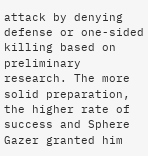attack by denying defense or one-sided killing based on preliminary research. The more solid preparation, the higher rate of success and Sphere Gazer granted him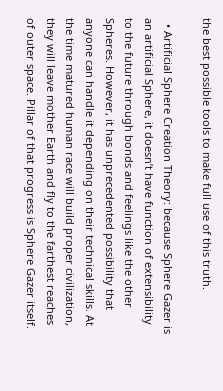the best possible tools to make full use of this truth.

  • Artificial Sphere Creation Theory: because Sphere Gazer is an artificial Sphere, it doesn’t have function of extensibility to the future through bonds and feelings like the other Spheres. However, it has unprecedented possibility that anyone can handle it depending on their technical skills. At the time matured human race will build proper civilization, they will leave mother Earth and fly to the farthest reaches of outer space. Pillar of that progress is Sphere Gazer itself.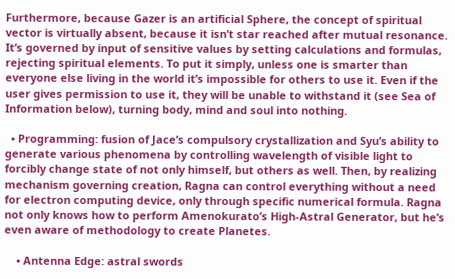Furthermore, because Gazer is an artificial Sphere, the concept of spiritual vector is virtually absent, because it isn’t star reached after mutual resonance. It’s governed by input of sensitive values by setting calculations and formulas, rejecting spiritual elements. To put it simply, unless one is smarter than everyone else living in the world it’s impossible for others to use it. Even if the user gives permission to use it, they will be unable to withstand it (see Sea of Information below), turning body, mind and soul into nothing.

  • Programming: fusion of Jace’s compulsory crystallization and Syu’s ability to generate various phenomena by controlling wavelength of visible light to forcibly change state of not only himself, but others as well. Then, by realizing mechanism governing creation, Ragna can control everything without a need for electron computing device, only through specific numerical formula. Ragna not only knows how to perform Amenokurato’s High-Astral Generator, but he’s even aware of methodology to create Planetes.

    • Antenna Edge: astral swords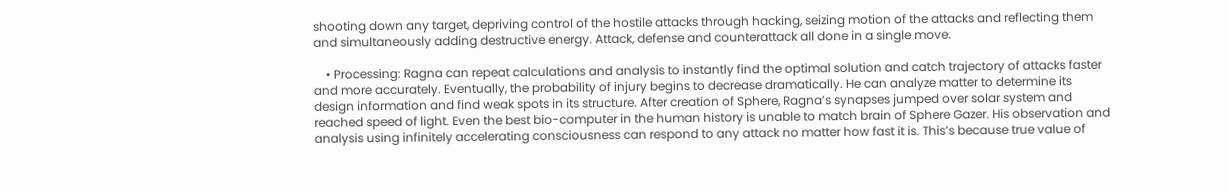shooting down any target, depriving control of the hostile attacks through hacking, seizing motion of the attacks and reflecting them and simultaneously adding destructive energy. Attack, defense and counterattack all done in a single move.

    • Processing: Ragna can repeat calculations and analysis to instantly find the optimal solution and catch trajectory of attacks faster and more accurately. Eventually, the probability of injury begins to decrease dramatically. He can analyze matter to determine its design information and find weak spots in its structure. After creation of Sphere, Ragna’s synapses jumped over solar system and reached speed of light. Even the best bio-computer in the human history is unable to match brain of Sphere Gazer. His observation and analysis using infinitely accelerating consciousness can respond to any attack no matter how fast it is. This’s because true value of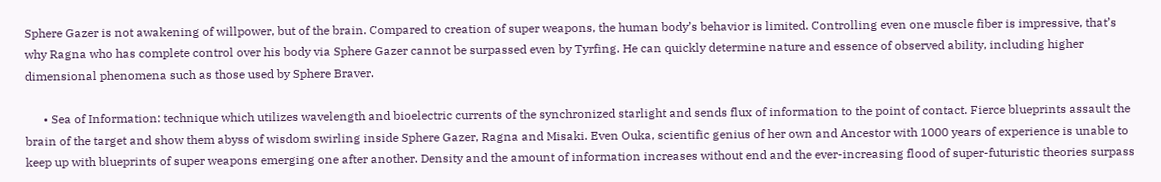Sphere Gazer is not awakening of willpower, but of the brain. Compared to creation of super weapons, the human body’s behavior is limited. Controlling even one muscle fiber is impressive, that’s why Ragna who has complete control over his body via Sphere Gazer cannot be surpassed even by Tyrfing. He can quickly determine nature and essence of observed ability, including higher dimensional phenomena such as those used by Sphere Braver.

      • Sea of Information: technique which utilizes wavelength and bioelectric currents of the synchronized starlight and sends flux of information to the point of contact. Fierce blueprints assault the brain of the target and show them abyss of wisdom swirling inside Sphere Gazer, Ragna and Misaki. Even Ouka, scientific genius of her own and Ancestor with 1000 years of experience is unable to keep up with blueprints of super weapons emerging one after another. Density and the amount of information increases without end and the ever-increasing flood of super-futuristic theories surpass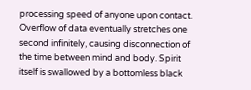processing speed of anyone upon contact. Overflow of data eventually stretches one second infinitely, causing disconnection of the time between mind and body. Spirit itself is swallowed by a bottomless black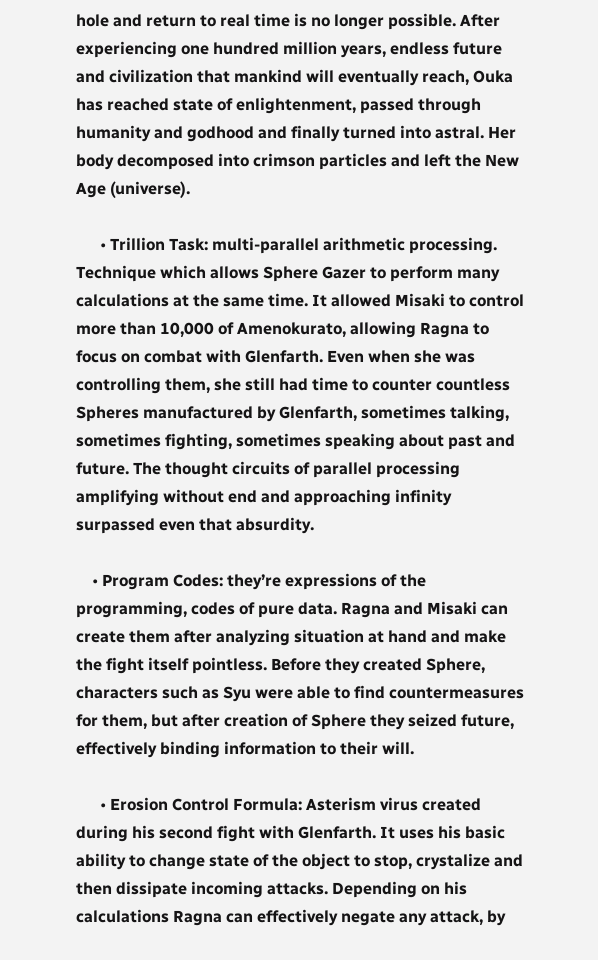hole and return to real time is no longer possible. After experiencing one hundred million years, endless future and civilization that mankind will eventually reach, Ouka has reached state of enlightenment, passed through humanity and godhood and finally turned into astral. Her body decomposed into crimson particles and left the New Age (universe).

      • Trillion Task: multi-parallel arithmetic processing. Technique which allows Sphere Gazer to perform many calculations at the same time. It allowed Misaki to control more than 10,000 of Amenokurato, allowing Ragna to focus on combat with Glenfarth. Even when she was controlling them, she still had time to counter countless Spheres manufactured by Glenfarth, sometimes talking, sometimes fighting, sometimes speaking about past and future. The thought circuits of parallel processing amplifying without end and approaching infinity surpassed even that absurdity.

    • Program Codes: they’re expressions of the programming, codes of pure data. Ragna and Misaki can create them after analyzing situation at hand and make the fight itself pointless. Before they created Sphere, characters such as Syu were able to find countermeasures for them, but after creation of Sphere they seized future, effectively binding information to their will.

      • Erosion Control Formula: Asterism virus created during his second fight with Glenfarth. It uses his basic ability to change state of the object to stop, crystalize and then dissipate incoming attacks. Depending on his calculations Ragna can effectively negate any attack, by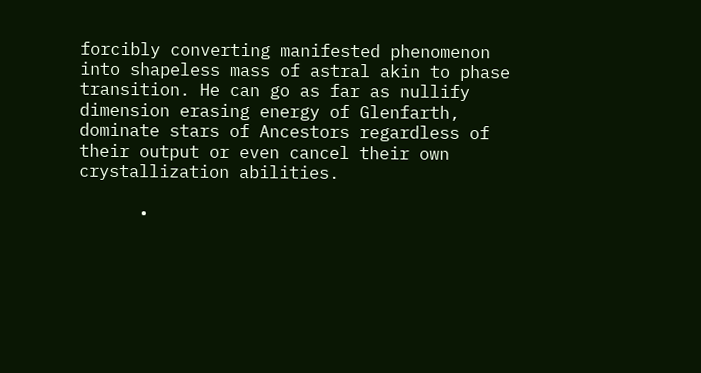forcibly converting manifested phenomenon into shapeless mass of astral akin to phase transition. He can go as far as nullify dimension erasing energy of Glenfarth, dominate stars of Ancestors regardless of their output or even cancel their own crystallization abilities.

      •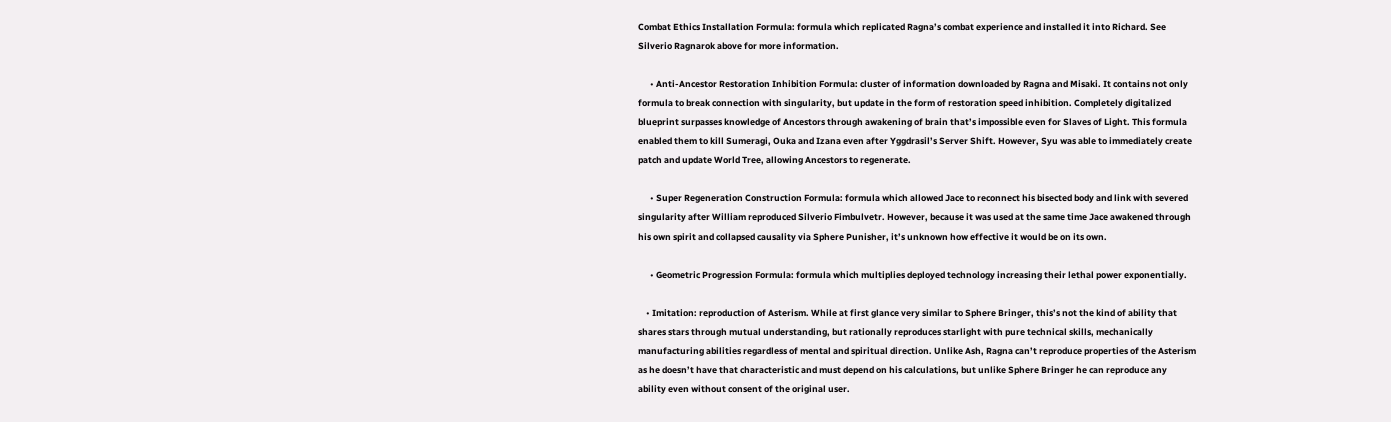Combat Ethics Installation Formula: formula which replicated Ragna’s combat experience and installed it into Richard. See Silverio Ragnarok above for more information.

      • Anti-Ancestor Restoration Inhibition Formula: cluster of information downloaded by Ragna and Misaki. It contains not only formula to break connection with singularity, but update in the form of restoration speed inhibition. Completely digitalized blueprint surpasses knowledge of Ancestors through awakening of brain that’s impossible even for Slaves of Light. This formula enabled them to kill Sumeragi, Ouka and Izana even after Yggdrasil’s Server Shift. However, Syu was able to immediately create patch and update World Tree, allowing Ancestors to regenerate.

      • Super Regeneration Construction Formula: formula which allowed Jace to reconnect his bisected body and link with severed singularity after William reproduced Silverio Fimbulvetr. However, because it was used at the same time Jace awakened through his own spirit and collapsed causality via Sphere Punisher, it’s unknown how effective it would be on its own.

      • Geometric Progression Formula: formula which multiplies deployed technology increasing their lethal power exponentially.

    • Imitation: reproduction of Asterism. While at first glance very similar to Sphere Bringer, this’s not the kind of ability that shares stars through mutual understanding, but rationally reproduces starlight with pure technical skills, mechanically manufacturing abilities regardless of mental and spiritual direction. Unlike Ash, Ragna can’t reproduce properties of the Asterism as he doesn’t have that characteristic and must depend on his calculations, but unlike Sphere Bringer he can reproduce any ability even without consent of the original user.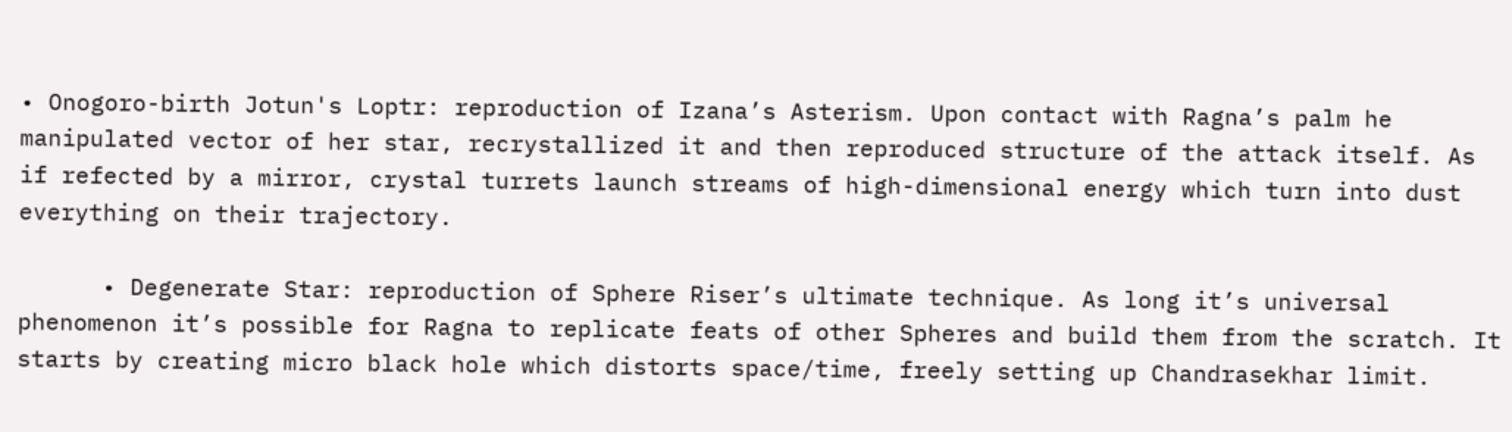• Onogoro-birth Jotun's Loptr: reproduction of Izana’s Asterism. Upon contact with Ragna’s palm he manipulated vector of her star, recrystallized it and then reproduced structure of the attack itself. As if refected by a mirror, crystal turrets launch streams of high-dimensional energy which turn into dust everything on their trajectory.

      • Degenerate Star: reproduction of Sphere Riser’s ultimate technique. As long it’s universal phenomenon it’s possible for Ragna to replicate feats of other Spheres and build them from the scratch. It starts by creating micro black hole which distorts space/time, freely setting up Chandrasekhar limit.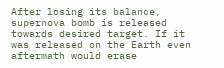After losing its balance, supernova bomb is released towards desired target. If it was released on the Earth even aftermath would erase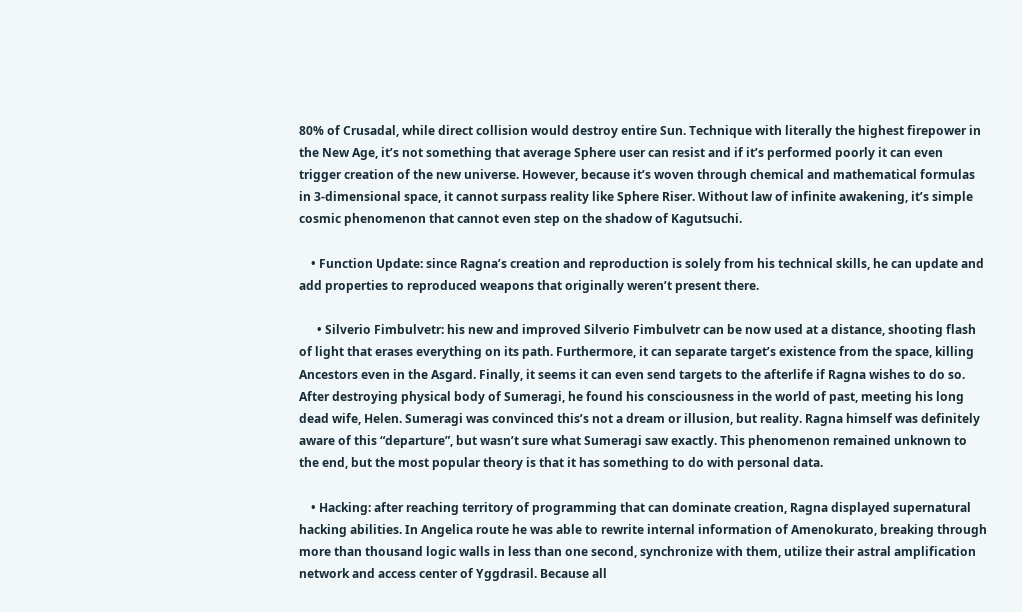80% of Crusadal, while direct collision would destroy entire Sun. Technique with literally the highest firepower in the New Age, it’s not something that average Sphere user can resist and if it’s performed poorly it can even trigger creation of the new universe. However, because it’s woven through chemical and mathematical formulas in 3-dimensional space, it cannot surpass reality like Sphere Riser. Without law of infinite awakening, it’s simple cosmic phenomenon that cannot even step on the shadow of Kagutsuchi.

    • Function Update: since Ragna’s creation and reproduction is solely from his technical skills, he can update and add properties to reproduced weapons that originally weren’t present there.

      • Silverio Fimbulvetr: his new and improved Silverio Fimbulvetr can be now used at a distance, shooting flash of light that erases everything on its path. Furthermore, it can separate target’s existence from the space, killing Ancestors even in the Asgard. Finally, it seems it can even send targets to the afterlife if Ragna wishes to do so. After destroying physical body of Sumeragi, he found his consciousness in the world of past, meeting his long dead wife, Helen. Sumeragi was convinced this’s not a dream or illusion, but reality. Ragna himself was definitely aware of this “departure”, but wasn’t sure what Sumeragi saw exactly. This phenomenon remained unknown to the end, but the most popular theory is that it has something to do with personal data.

    • Hacking: after reaching territory of programming that can dominate creation, Ragna displayed supernatural hacking abilities. In Angelica route he was able to rewrite internal information of Amenokurato, breaking through more than thousand logic walls in less than one second, synchronize with them, utilize their astral amplification network and access center of Yggdrasil. Because all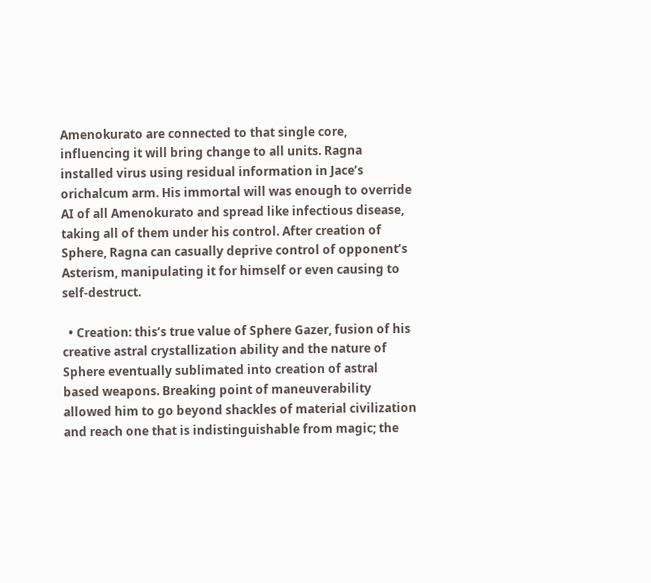Amenokurato are connected to that single core, influencing it will bring change to all units. Ragna installed virus using residual information in Jace’s orichalcum arm. His immortal will was enough to override AI of all Amenokurato and spread like infectious disease, taking all of them under his control. After creation of Sphere, Ragna can casually deprive control of opponent’s Asterism, manipulating it for himself or even causing to self-destruct.

  • Creation: this’s true value of Sphere Gazer, fusion of his creative astral crystallization ability and the nature of Sphere eventually sublimated into creation of astral based weapons. Breaking point of maneuverability allowed him to go beyond shackles of material civilization and reach one that is indistinguishable from magic; the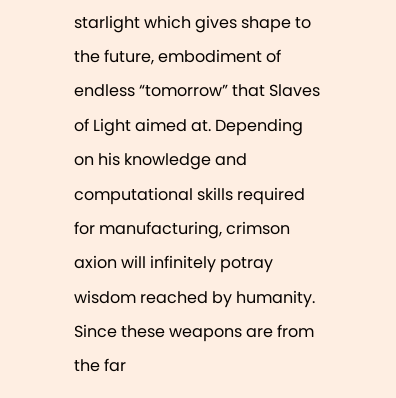starlight which gives shape to the future, embodiment of endless “tomorrow” that Slaves of Light aimed at. Depending on his knowledge and computational skills required for manufacturing, crimson axion will infinitely potray wisdom reached by humanity. Since these weapons are from the far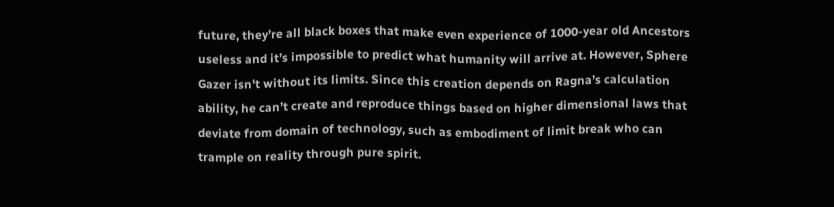future, they’re all black boxes that make even experience of 1000-year old Ancestors useless and it’s impossible to predict what humanity will arrive at. However, Sphere Gazer isn't without its limits. Since this creation depends on Ragna’s calculation ability, he can’t create and reproduce things based on higher dimensional laws that deviate from domain of technology, such as embodiment of limit break who can trample on reality through pure spirit.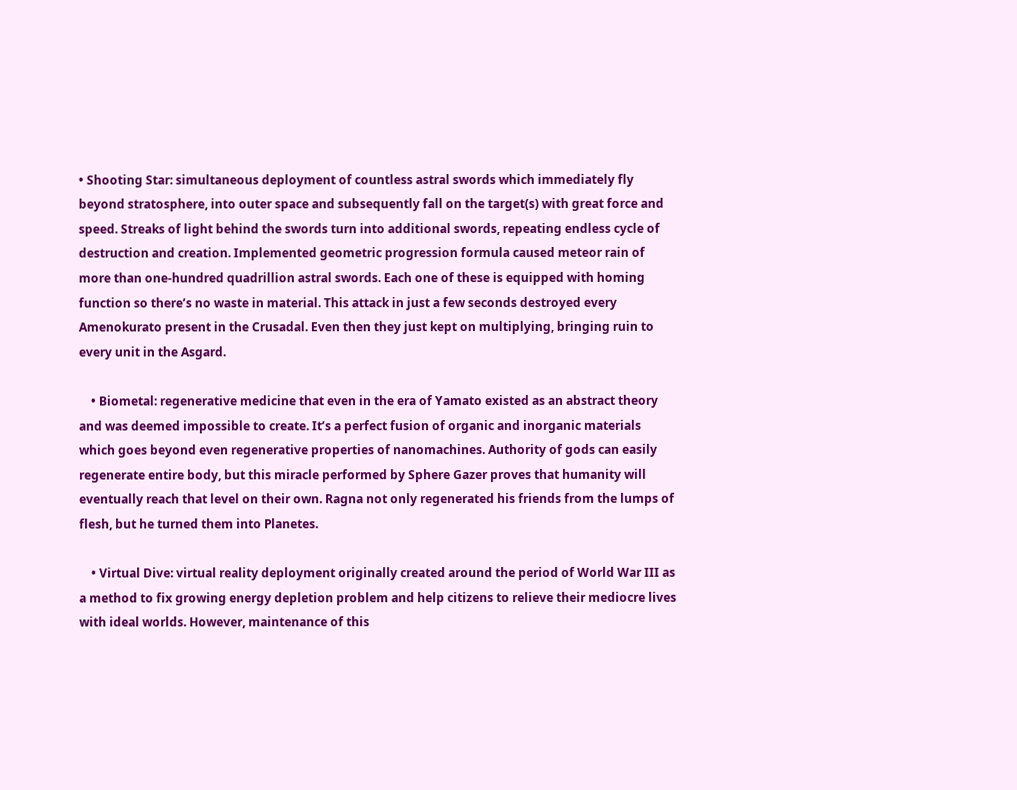• Shooting Star: simultaneous deployment of countless astral swords which immediately fly beyond stratosphere, into outer space and subsequently fall on the target(s) with great force and speed. Streaks of light behind the swords turn into additional swords, repeating endless cycle of destruction and creation. Implemented geometric progression formula caused meteor rain of more than one-hundred quadrillion astral swords. Each one of these is equipped with homing function so there’s no waste in material. This attack in just a few seconds destroyed every Amenokurato present in the Crusadal. Even then they just kept on multiplying, bringing ruin to every unit in the Asgard.

    • Biometal: regenerative medicine that even in the era of Yamato existed as an abstract theory and was deemed impossible to create. It’s a perfect fusion of organic and inorganic materials which goes beyond even regenerative properties of nanomachines. Authority of gods can easily regenerate entire body, but this miracle performed by Sphere Gazer proves that humanity will eventually reach that level on their own. Ragna not only regenerated his friends from the lumps of flesh, but he turned them into Planetes.

    • Virtual Dive: virtual reality deployment originally created around the period of World War III as a method to fix growing energy depletion problem and help citizens to relieve their mediocre lives with ideal worlds. However, maintenance of this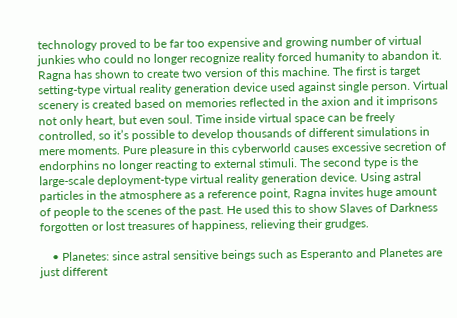technology proved to be far too expensive and growing number of virtual junkies who could no longer recognize reality forced humanity to abandon it. Ragna has shown to create two version of this machine. The first is target setting-type virtual reality generation device used against single person. Virtual scenery is created based on memories reflected in the axion and it imprisons not only heart, but even soul. Time inside virtual space can be freely controlled, so it’s possible to develop thousands of different simulations in mere moments. Pure pleasure in this cyberworld causes excessive secretion of endorphins no longer reacting to external stimuli. The second type is the large-scale deployment-type virtual reality generation device. Using astral particles in the atmosphere as a reference point, Ragna invites huge amount of people to the scenes of the past. He used this to show Slaves of Darkness forgotten or lost treasures of happiness, relieving their grudges.

    • Planetes: since astral sensitive beings such as Esperanto and Planetes are just different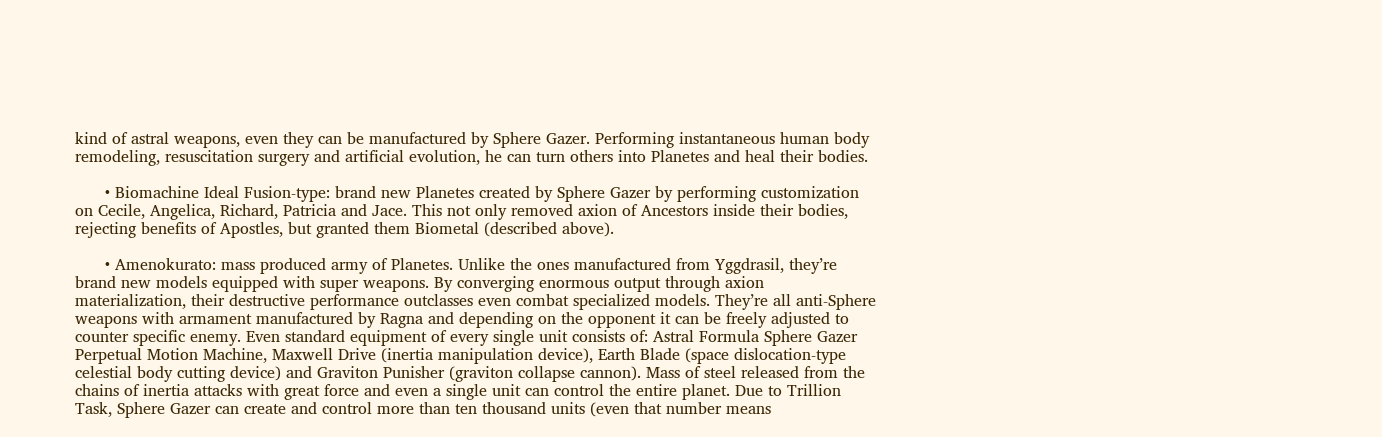kind of astral weapons, even they can be manufactured by Sphere Gazer. Performing instantaneous human body remodeling, resuscitation surgery and artificial evolution, he can turn others into Planetes and heal their bodies.

      • Biomachine Ideal Fusion-type: brand new Planetes created by Sphere Gazer by performing customization on Cecile, Angelica, Richard, Patricia and Jace. This not only removed axion of Ancestors inside their bodies, rejecting benefits of Apostles, but granted them Biometal (described above).

      • Amenokurato: mass produced army of Planetes. Unlike the ones manufactured from Yggdrasil, they’re brand new models equipped with super weapons. By converging enormous output through axion materialization, their destructive performance outclasses even combat specialized models. They’re all anti-Sphere weapons with armament manufactured by Ragna and depending on the opponent it can be freely adjusted to counter specific enemy. Even standard equipment of every single unit consists of: Astral Formula Sphere Gazer Perpetual Motion Machine, Maxwell Drive (inertia manipulation device), Earth Blade (space dislocation-type celestial body cutting device) and Graviton Punisher (graviton collapse cannon). Mass of steel released from the chains of inertia attacks with great force and even a single unit can control the entire planet. Due to Trillion Task, Sphere Gazer can create and control more than ten thousand units (even that number means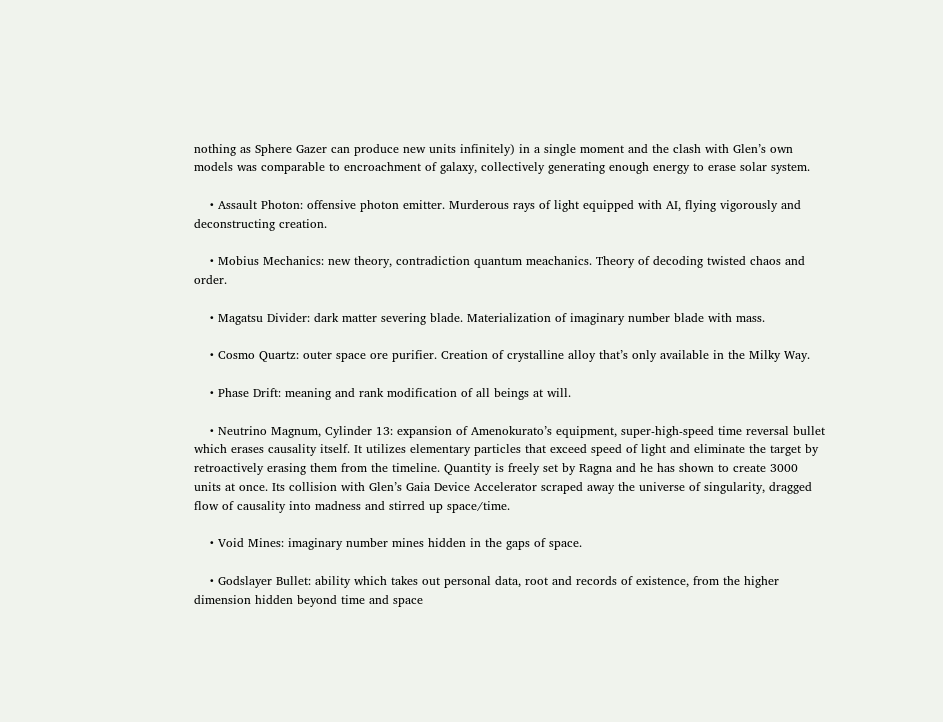nothing as Sphere Gazer can produce new units infinitely) in a single moment and the clash with Glen’s own models was comparable to encroachment of galaxy, collectively generating enough energy to erase solar system.

    • Assault Photon: offensive photon emitter. Murderous rays of light equipped with AI, flying vigorously and deconstructing creation.

    • Mobius Mechanics: new theory, contradiction quantum meachanics. Theory of decoding twisted chaos and order.

    • Magatsu Divider: dark matter severing blade. Materialization of imaginary number blade with mass.

    • Cosmo Quartz: outer space ore purifier. Creation of crystalline alloy that’s only available in the Milky Way.

    • Phase Drift: meaning and rank modification of all beings at will.

    • Neutrino Magnum, Cylinder 13: expansion of Amenokurato’s equipment, super-high-speed time reversal bullet which erases causality itself. It utilizes elementary particles that exceed speed of light and eliminate the target by retroactively erasing them from the timeline. Quantity is freely set by Ragna and he has shown to create 3000 units at once. Its collision with Glen’s Gaia Device Accelerator scraped away the universe of singularity, dragged flow of causality into madness and stirred up space/time.

    • Void Mines: imaginary number mines hidden in the gaps of space.

    • Godslayer Bullet: ability which takes out personal data, root and records of existence, from the higher dimension hidden beyond time and space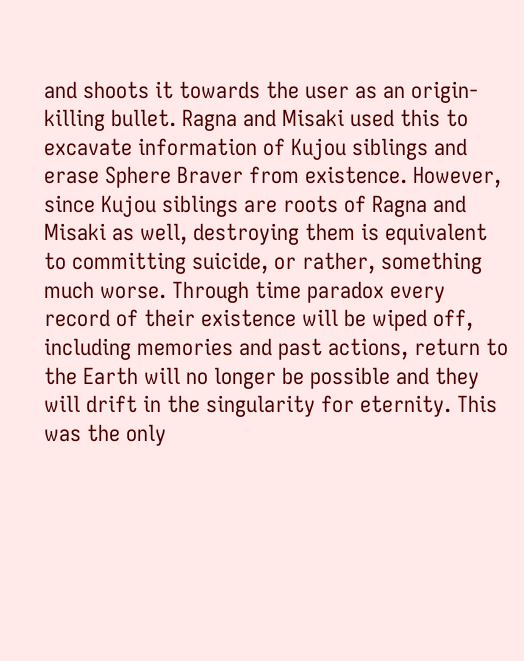and shoots it towards the user as an origin-killing bullet. Ragna and Misaki used this to excavate information of Kujou siblings and erase Sphere Braver from existence. However, since Kujou siblings are roots of Ragna and Misaki as well, destroying them is equivalent to committing suicide, or rather, something much worse. Through time paradox every record of their existence will be wiped off, including memories and past actions, return to the Earth will no longer be possible and they will drift in the singularity for eternity. This was the only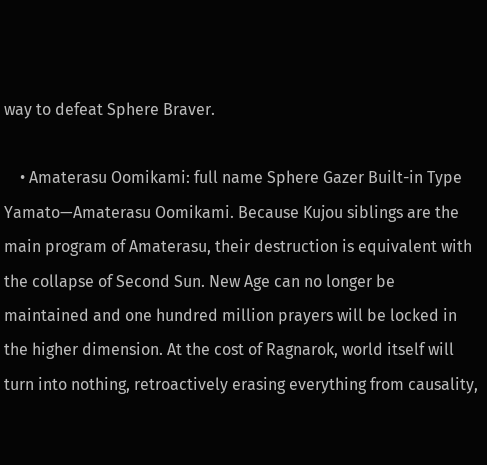way to defeat Sphere Braver.

    • Amaterasu Oomikami: full name Sphere Gazer Built-in Type Yamato—Amaterasu Oomikami. Because Kujou siblings are the main program of Amaterasu, their destruction is equivalent with the collapse of Second Sun. New Age can no longer be maintained and one hundred million prayers will be locked in the higher dimension. At the cost of Ragnarok, world itself will turn into nothing, retroactively erasing everything from causality,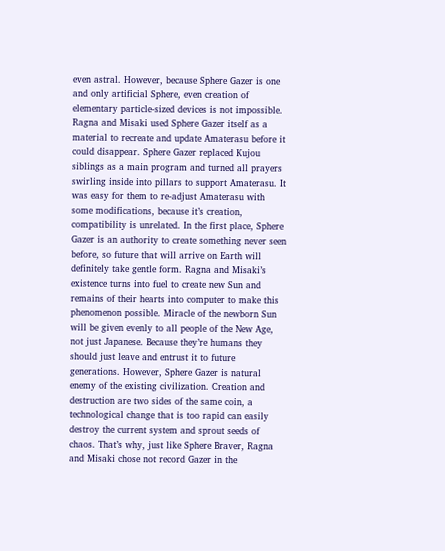even astral. However, because Sphere Gazer is one and only artificial Sphere, even creation of elementary particle-sized devices is not impossible. Ragna and Misaki used Sphere Gazer itself as a material to recreate and update Amaterasu before it could disappear. Sphere Gazer replaced Kujou siblings as a main program and turned all prayers swirling inside into pillars to support Amaterasu. It was easy for them to re-adjust Amaterasu with some modifications, because it’s creation, compatibility is unrelated. In the first place, Sphere Gazer is an authority to create something never seen before, so future that will arrive on Earth will definitely take gentle form. Ragna and Misaki’s existence turns into fuel to create new Sun and remains of their hearts into computer to make this phenomenon possible. Miracle of the newborn Sun will be given evenly to all people of the New Age, not just Japanese. Because they’re humans they should just leave and entrust it to future generations. However, Sphere Gazer is natural enemy of the existing civilization. Creation and destruction are two sides of the same coin, a technological change that is too rapid can easily destroy the current system and sprout seeds of chaos. That’s why, just like Sphere Braver, Ragna and Misaki chose not record Gazer in the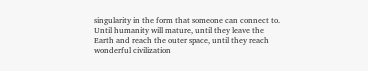singularity in the form that someone can connect to. Until humanity will mature, until they leave the Earth and reach the outer space, until they reach wonderful civilization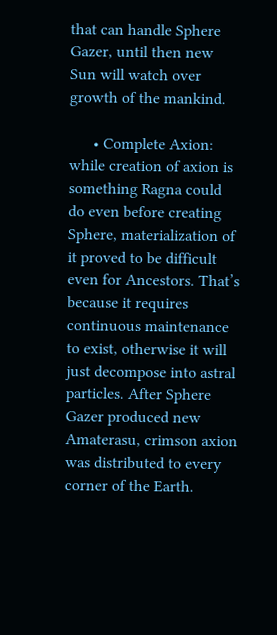that can handle Sphere Gazer, until then new Sun will watch over growth of the mankind.

      • Complete Axion: while creation of axion is something Ragna could do even before creating Sphere, materialization of it proved to be difficult even for Ancestors. That’s because it requires continuous maintenance to exist, otherwise it will just decompose into astral particles. After Sphere Gazer produced new Amaterasu, crimson axion was distributed to every corner of the Earth.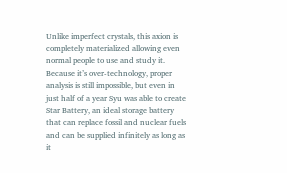Unlike imperfect crystals, this axion is completely materialized allowing even normal people to use and study it. Because it’s over-technology, proper analysis is still impossible, but even in just half of a year Syu was able to create Star Battery, an ideal storage battery that can replace fossil and nuclear fuels and can be supplied infinitely as long as it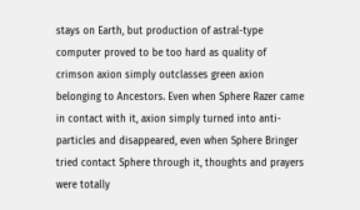stays on Earth, but production of astral-type computer proved to be too hard as quality of crimson axion simply outclasses green axion belonging to Ancestors. Even when Sphere Razer came in contact with it, axion simply turned into anti-particles and disappeared, even when Sphere Bringer tried contact Sphere through it, thoughts and prayers were totally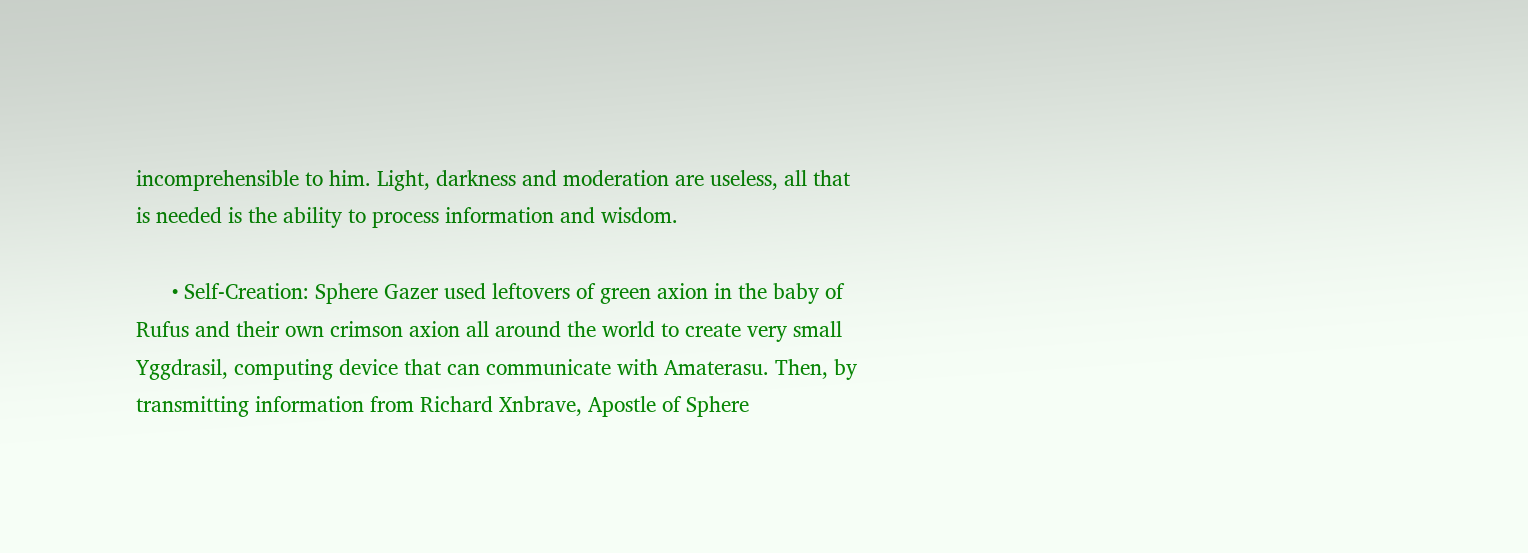incomprehensible to him. Light, darkness and moderation are useless, all that is needed is the ability to process information and wisdom.

      • Self-Creation: Sphere Gazer used leftovers of green axion in the baby of Rufus and their own crimson axion all around the world to create very small Yggdrasil, computing device that can communicate with Amaterasu. Then, by transmitting information from Richard Xnbrave, Apostle of Sphere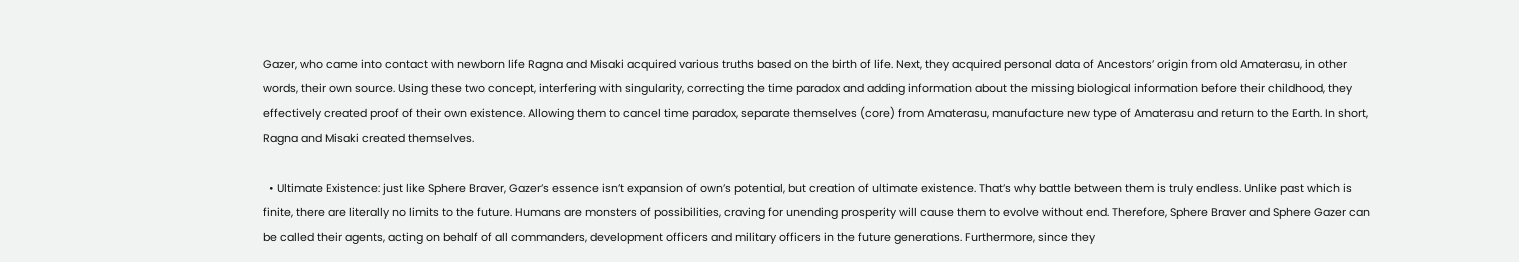Gazer, who came into contact with newborn life Ragna and Misaki acquired various truths based on the birth of life. Next, they acquired personal data of Ancestors’ origin from old Amaterasu, in other words, their own source. Using these two concept, interfering with singularity, correcting the time paradox and adding information about the missing biological information before their childhood, they effectively created proof of their own existence. Allowing them to cancel time paradox, separate themselves (core) from Amaterasu, manufacture new type of Amaterasu and return to the Earth. In short, Ragna and Misaki created themselves.

  • Ultimate Existence: just like Sphere Braver, Gazer’s essence isn’t expansion of own’s potential, but creation of ultimate existence. That’s why battle between them is truly endless. Unlike past which is finite, there are literally no limits to the future. Humans are monsters of possibilities, craving for unending prosperity will cause them to evolve without end. Therefore, Sphere Braver and Sphere Gazer can be called their agents, acting on behalf of all commanders, development officers and military officers in the future generations. Furthermore, since they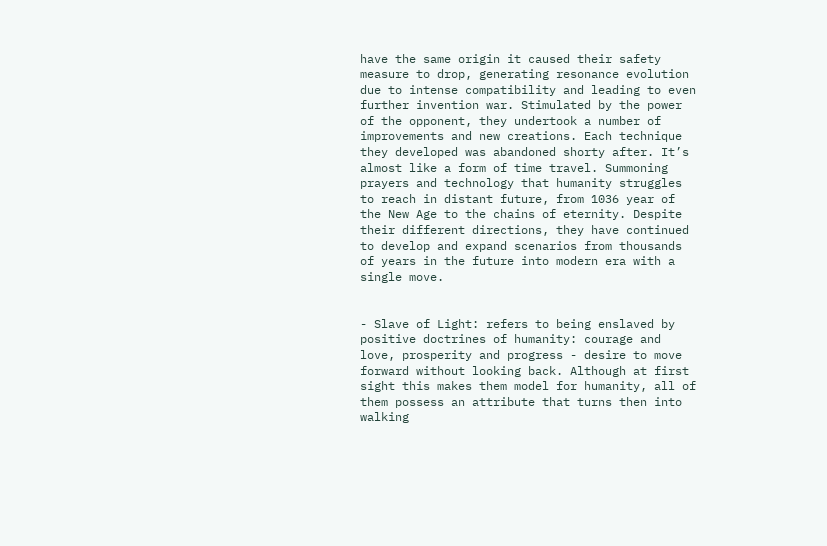have the same origin it caused their safety measure to drop, generating resonance evolution due to intense compatibility and leading to even further invention war. Stimulated by the power of the opponent, they undertook a number of improvements and new creations. Each technique they developed was abandoned shorty after. It’s almost like a form of time travel. Summoning prayers and technology that humanity struggles to reach in distant future, from 1036 year of the New Age to the chains of eternity. Despite their different directions, they have continued to develop and expand scenarios from thousands of years in the future into modern era with a single move.


- Slave of Light: refers to being enslaved by positive doctrines of humanity: courage and love, prosperity and progress - desire to move forward without looking back. Although at first sight this makes them model for humanity, all of them possess an attribute that turns then into walking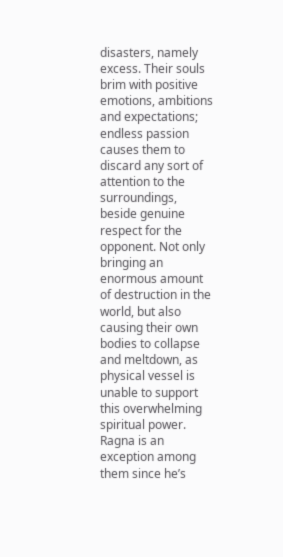disasters, namely excess. Their souls brim with positive emotions, ambitions and expectations; endless passion causes them to discard any sort of attention to the surroundings, beside genuine respect for the opponent. Not only bringing an enormous amount of destruction in the world, but also causing their own bodies to collapse and meltdown, as physical vessel is unable to support this overwhelming spiritual power. Ragna is an exception among them since he’s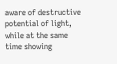aware of destructive potential of light, while at the same time showing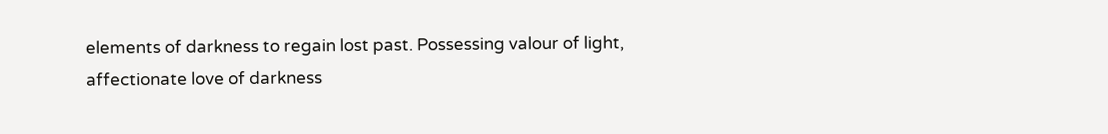elements of darkness to regain lost past. Possessing valour of light, affectionate love of darkness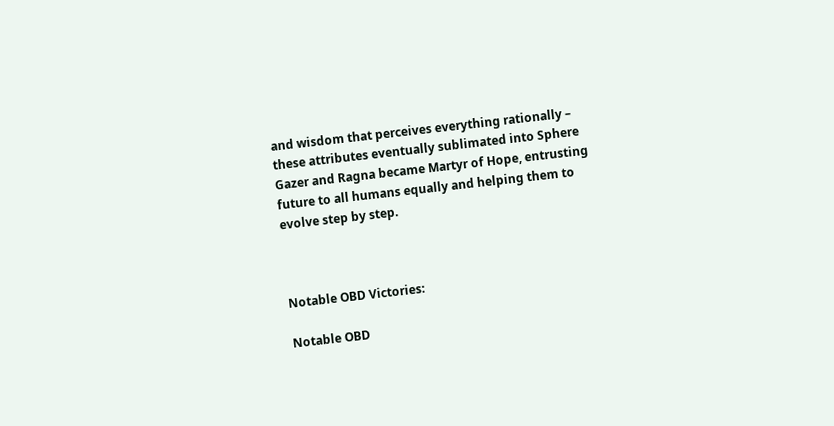and wisdom that perceives everything rationally – these attributes eventually sublimated into Sphere Gazer and Ragna became Martyr of Hope, entrusting future to all humans equally and helping them to evolve step by step.



Notable OBD Victories:

Notable OBD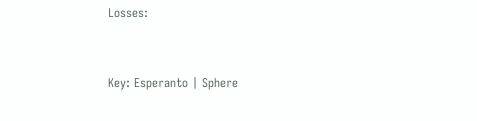Losses:


Key: Esperanto | Sphere